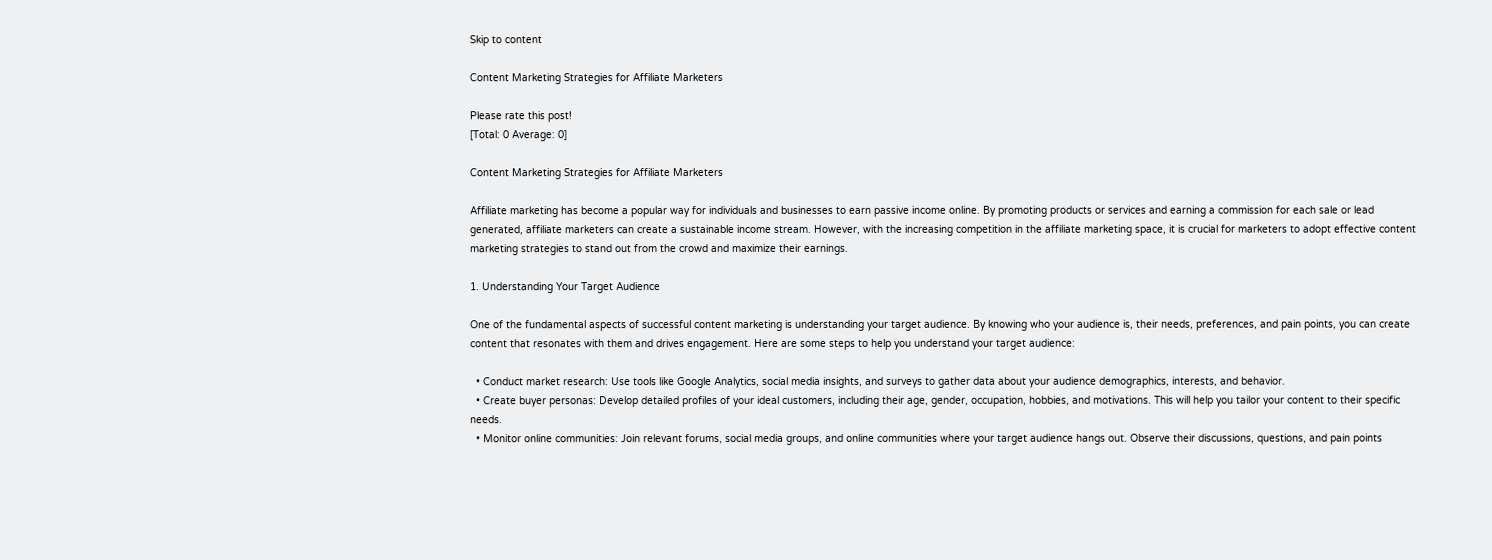Skip to content

Content Marketing Strategies for Affiliate Marketers

Please rate this post!
[Total: 0 Average: 0]

Content Marketing Strategies for Affiliate Marketers

Affiliate marketing has become a popular way for individuals and businesses to earn passive income online. By promoting products or services and earning a commission for each sale or lead generated, affiliate marketers can create a sustainable income stream. However, with the increasing competition in the affiliate marketing space, it is crucial for marketers to adopt effective content marketing strategies to stand out from the crowd and maximize their earnings.

1. Understanding Your Target Audience

One of the fundamental aspects of successful content marketing is understanding your target audience. By knowing who your audience is, their needs, preferences, and pain points, you can create content that resonates with them and drives engagement. Here are some steps to help you understand your target audience:

  • Conduct market research: Use tools like Google Analytics, social media insights, and surveys to gather data about your audience demographics, interests, and behavior.
  • Create buyer personas: Develop detailed profiles of your ideal customers, including their age, gender, occupation, hobbies, and motivations. This will help you tailor your content to their specific needs.
  • Monitor online communities: Join relevant forums, social media groups, and online communities where your target audience hangs out. Observe their discussions, questions, and pain points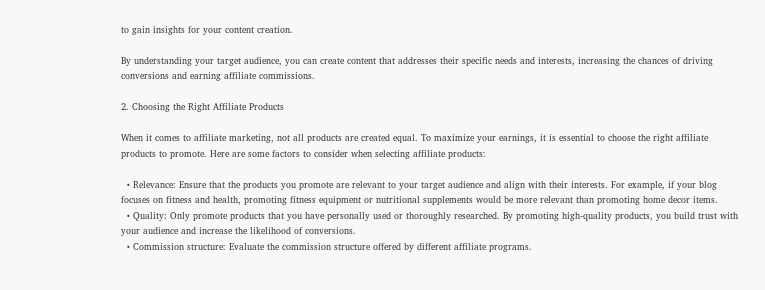to gain insights for your content creation.

By understanding your target audience, you can create content that addresses their specific needs and interests, increasing the chances of driving conversions and earning affiliate commissions.

2. Choosing the Right Affiliate Products

When it comes to affiliate marketing, not all products are created equal. To maximize your earnings, it is essential to choose the right affiliate products to promote. Here are some factors to consider when selecting affiliate products:

  • Relevance: Ensure that the products you promote are relevant to your target audience and align with their interests. For example, if your blog focuses on fitness and health, promoting fitness equipment or nutritional supplements would be more relevant than promoting home decor items.
  • Quality: Only promote products that you have personally used or thoroughly researched. By promoting high-quality products, you build trust with your audience and increase the likelihood of conversions.
  • Commission structure: Evaluate the commission structure offered by different affiliate programs.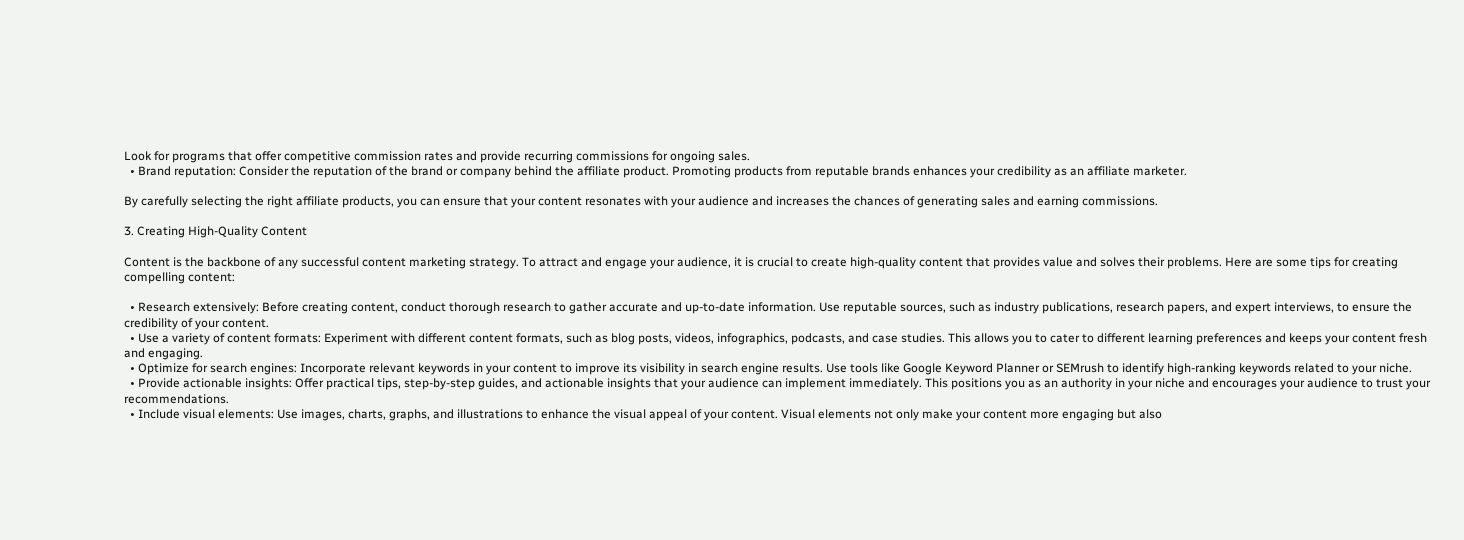Look for programs that offer competitive commission rates and provide recurring commissions for ongoing sales.
  • Brand reputation: Consider the reputation of the brand or company behind the affiliate product. Promoting products from reputable brands enhances your credibility as an affiliate marketer.

By carefully selecting the right affiliate products, you can ensure that your content resonates with your audience and increases the chances of generating sales and earning commissions.

3. Creating High-Quality Content

Content is the backbone of any successful content marketing strategy. To attract and engage your audience, it is crucial to create high-quality content that provides value and solves their problems. Here are some tips for creating compelling content:

  • Research extensively: Before creating content, conduct thorough research to gather accurate and up-to-date information. Use reputable sources, such as industry publications, research papers, and expert interviews, to ensure the credibility of your content.
  • Use a variety of content formats: Experiment with different content formats, such as blog posts, videos, infographics, podcasts, and case studies. This allows you to cater to different learning preferences and keeps your content fresh and engaging.
  • Optimize for search engines: Incorporate relevant keywords in your content to improve its visibility in search engine results. Use tools like Google Keyword Planner or SEMrush to identify high-ranking keywords related to your niche.
  • Provide actionable insights: Offer practical tips, step-by-step guides, and actionable insights that your audience can implement immediately. This positions you as an authority in your niche and encourages your audience to trust your recommendations.
  • Include visual elements: Use images, charts, graphs, and illustrations to enhance the visual appeal of your content. Visual elements not only make your content more engaging but also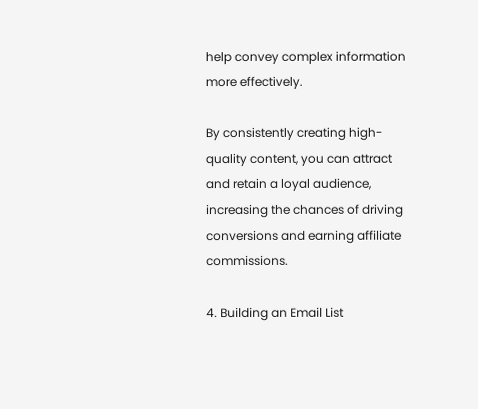help convey complex information more effectively.

By consistently creating high-quality content, you can attract and retain a loyal audience, increasing the chances of driving conversions and earning affiliate commissions.

4. Building an Email List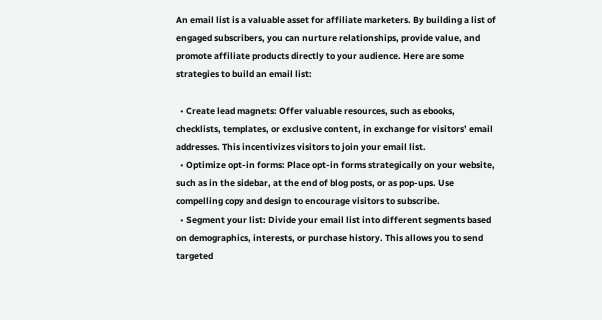An email list is a valuable asset for affiliate marketers. By building a list of engaged subscribers, you can nurture relationships, provide value, and promote affiliate products directly to your audience. Here are some strategies to build an email list:

  • Create lead magnets: Offer valuable resources, such as ebooks, checklists, templates, or exclusive content, in exchange for visitors’ email addresses. This incentivizes visitors to join your email list.
  • Optimize opt-in forms: Place opt-in forms strategically on your website, such as in the sidebar, at the end of blog posts, or as pop-ups. Use compelling copy and design to encourage visitors to subscribe.
  • Segment your list: Divide your email list into different segments based on demographics, interests, or purchase history. This allows you to send targeted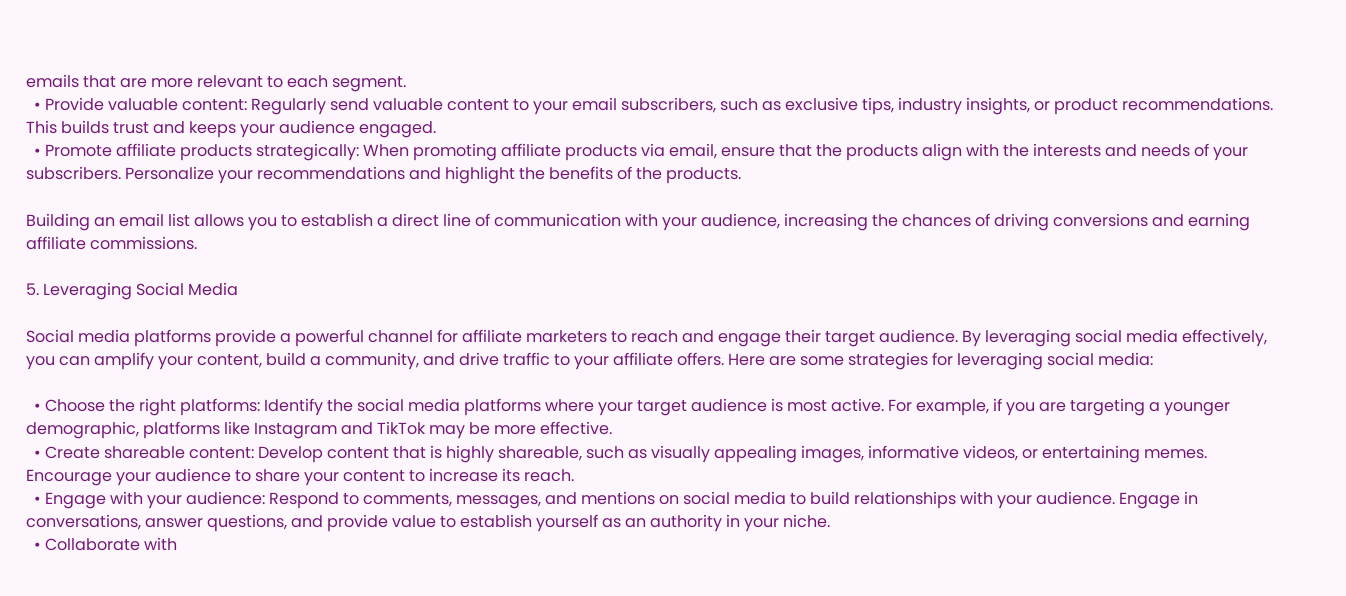emails that are more relevant to each segment.
  • Provide valuable content: Regularly send valuable content to your email subscribers, such as exclusive tips, industry insights, or product recommendations. This builds trust and keeps your audience engaged.
  • Promote affiliate products strategically: When promoting affiliate products via email, ensure that the products align with the interests and needs of your subscribers. Personalize your recommendations and highlight the benefits of the products.

Building an email list allows you to establish a direct line of communication with your audience, increasing the chances of driving conversions and earning affiliate commissions.

5. Leveraging Social Media

Social media platforms provide a powerful channel for affiliate marketers to reach and engage their target audience. By leveraging social media effectively, you can amplify your content, build a community, and drive traffic to your affiliate offers. Here are some strategies for leveraging social media:

  • Choose the right platforms: Identify the social media platforms where your target audience is most active. For example, if you are targeting a younger demographic, platforms like Instagram and TikTok may be more effective.
  • Create shareable content: Develop content that is highly shareable, such as visually appealing images, informative videos, or entertaining memes. Encourage your audience to share your content to increase its reach.
  • Engage with your audience: Respond to comments, messages, and mentions on social media to build relationships with your audience. Engage in conversations, answer questions, and provide value to establish yourself as an authority in your niche.
  • Collaborate with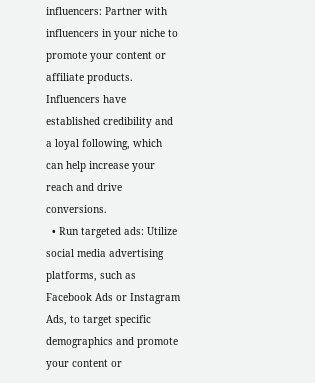influencers: Partner with influencers in your niche to promote your content or affiliate products. Influencers have established credibility and a loyal following, which can help increase your reach and drive conversions.
  • Run targeted ads: Utilize social media advertising platforms, such as Facebook Ads or Instagram Ads, to target specific demographics and promote your content or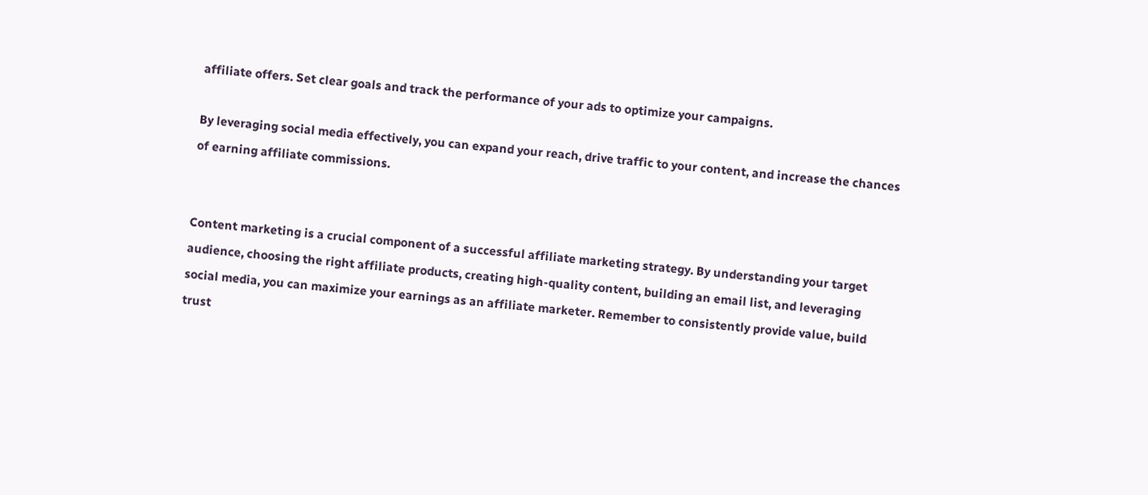affiliate offers. Set clear goals and track the performance of your ads to optimize your campaigns.

By leveraging social media effectively, you can expand your reach, drive traffic to your content, and increase the chances of earning affiliate commissions.


Content marketing is a crucial component of a successful affiliate marketing strategy. By understanding your target audience, choosing the right affiliate products, creating high-quality content, building an email list, and leveraging social media, you can maximize your earnings as an affiliate marketer. Remember to consistently provide value, build trust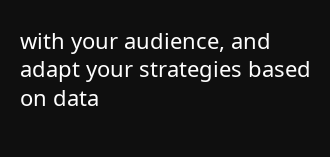with your audience, and adapt your strategies based on data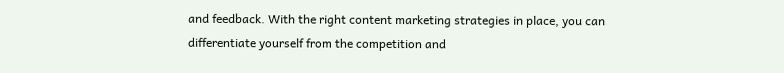and feedback. With the right content marketing strategies in place, you can differentiate yourself from the competition and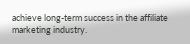achieve long-term success in the affiliate marketing industry.